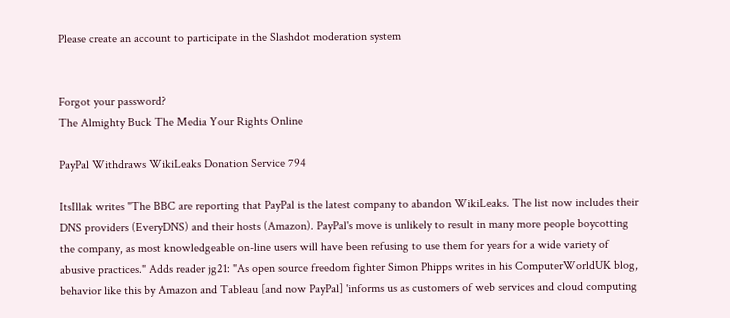Please create an account to participate in the Slashdot moderation system


Forgot your password?
The Almighty Buck The Media Your Rights Online

PayPal Withdraws WikiLeaks Donation Service 794

ItsIllak writes "The BBC are reporting that PayPal is the latest company to abandon WikiLeaks. The list now includes their DNS providers (EveryDNS) and their hosts (Amazon). PayPal's move is unlikely to result in many more people boycotting the company, as most knowledgeable on-line users will have been refusing to use them for years for a wide variety of abusive practices." Adds reader jg21: "As open source freedom fighter Simon Phipps writes in his ComputerWorldUK blog, behavior like this by Amazon and Tableau [and now PayPal] 'informs us as customers of web services and cloud computing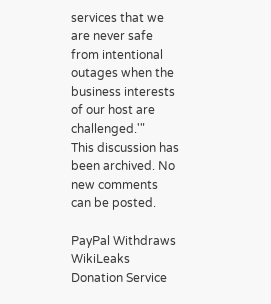services that we are never safe from intentional outages when the business interests of our host are challenged.'"
This discussion has been archived. No new comments can be posted.

PayPal Withdraws WikiLeaks Donation Service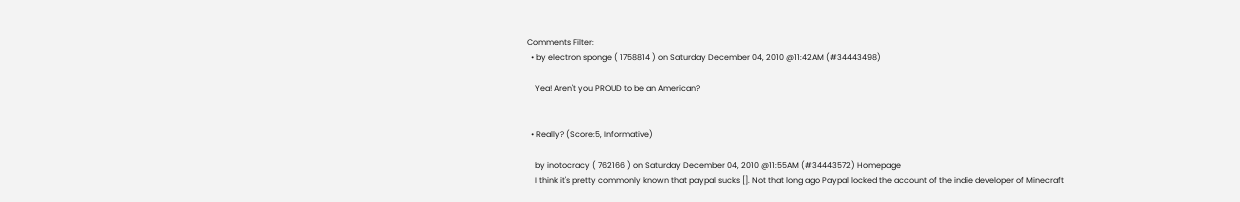Comments Filter:
  • by electron sponge ( 1758814 ) on Saturday December 04, 2010 @11:42AM (#34443498)

    Yea! Aren't you PROUD to be an American?


  • Really? (Score:5, Informative)

    by inotocracy ( 762166 ) on Saturday December 04, 2010 @11:55AM (#34443572) Homepage
    I think it's pretty commonly known that paypal sucks []. Not that long ago Paypal locked the account of the indie developer of Minecraft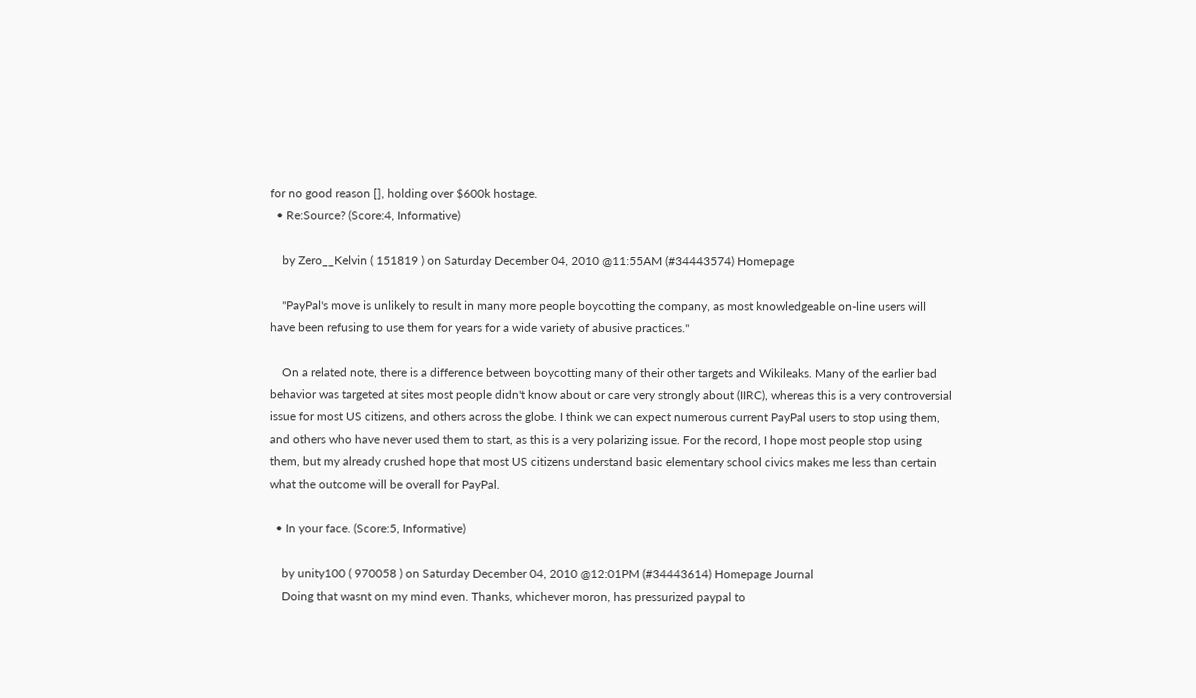for no good reason [], holding over $600k hostage.
  • Re:Source? (Score:4, Informative)

    by Zero__Kelvin ( 151819 ) on Saturday December 04, 2010 @11:55AM (#34443574) Homepage

    "PayPal's move is unlikely to result in many more people boycotting the company, as most knowledgeable on-line users will have been refusing to use them for years for a wide variety of abusive practices."

    On a related note, there is a difference between boycotting many of their other targets and Wikileaks. Many of the earlier bad behavior was targeted at sites most people didn't know about or care very strongly about (IIRC), whereas this is a very controversial issue for most US citizens, and others across the globe. I think we can expect numerous current PayPal users to stop using them, and others who have never used them to start, as this is a very polarizing issue. For the record, I hope most people stop using them, but my already crushed hope that most US citizens understand basic elementary school civics makes me less than certain what the outcome will be overall for PayPal.

  • In your face. (Score:5, Informative)

    by unity100 ( 970058 ) on Saturday December 04, 2010 @12:01PM (#34443614) Homepage Journal
    Doing that wasnt on my mind even. Thanks, whichever moron, has pressurized paypal to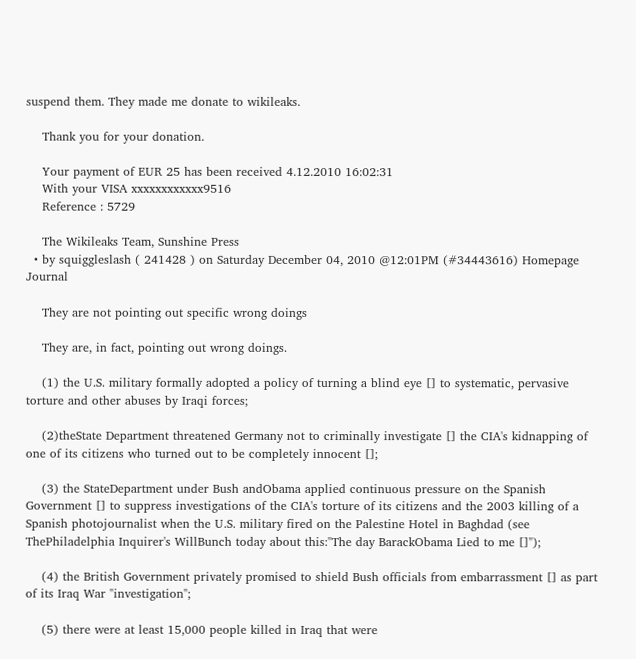suspend them. They made me donate to wikileaks.

    Thank you for your donation.

    Your payment of EUR 25 has been received 4.12.2010 16:02:31
    With your VISA xxxxxxxxxxxx9516
    Reference : 5729

    The Wikileaks Team, Sunshine Press
  • by squiggleslash ( 241428 ) on Saturday December 04, 2010 @12:01PM (#34443616) Homepage Journal

    They are not pointing out specific wrong doings

    They are, in fact, pointing out wrong doings.

    (1) the U.S. military formally adopted a policy of turning a blind eye [] to systematic, pervasive torture and other abuses by Iraqi forces;

    (2)theState Department threatened Germany not to criminally investigate [] the CIA's kidnapping of one of its citizens who turned out to be completely innocent [];

    (3) the StateDepartment under Bush andObama applied continuous pressure on the Spanish Government [] to suppress investigations of the CIA's torture of its citizens and the 2003 killing of a Spanish photojournalist when the U.S. military fired on the Palestine Hotel in Baghdad (see ThePhiladelphia Inquirer's WillBunch today about this:"The day BarackObama Lied to me []");

    (4) the British Government privately promised to shield Bush officials from embarrassment [] as part of its Iraq War "investigation";

    (5) there were at least 15,000 people killed in Iraq that were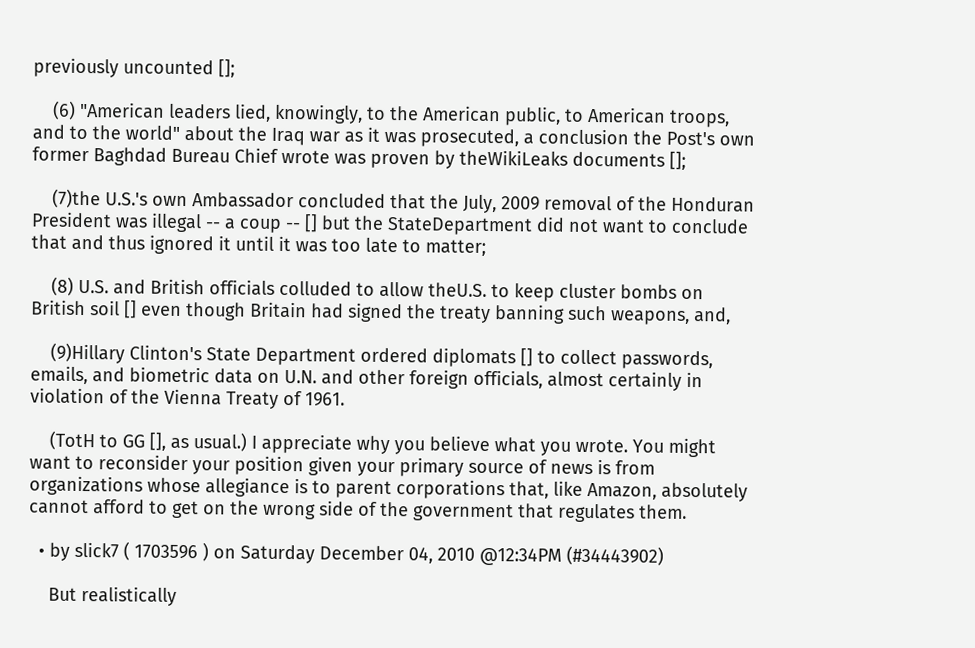previously uncounted [];

    (6) "American leaders lied, knowingly, to the American public, to American troops, and to the world" about the Iraq war as it was prosecuted, a conclusion the Post's own former Baghdad Bureau Chief wrote was proven by theWikiLeaks documents [];

    (7)the U.S.'s own Ambassador concluded that the July, 2009 removal of the Honduran President was illegal -- a coup -- [] but the StateDepartment did not want to conclude that and thus ignored it until it was too late to matter;

    (8) U.S. and British officials colluded to allow theU.S. to keep cluster bombs on British soil [] even though Britain had signed the treaty banning such weapons, and,

    (9)Hillary Clinton's State Department ordered diplomats [] to collect passwords, emails, and biometric data on U.N. and other foreign officials, almost certainly in violation of the Vienna Treaty of 1961.

    (TotH to GG [], as usual.) I appreciate why you believe what you wrote. You might want to reconsider your position given your primary source of news is from organizations whose allegiance is to parent corporations that, like Amazon, absolutely cannot afford to get on the wrong side of the government that regulates them.

  • by slick7 ( 1703596 ) on Saturday December 04, 2010 @12:34PM (#34443902)

    But realistically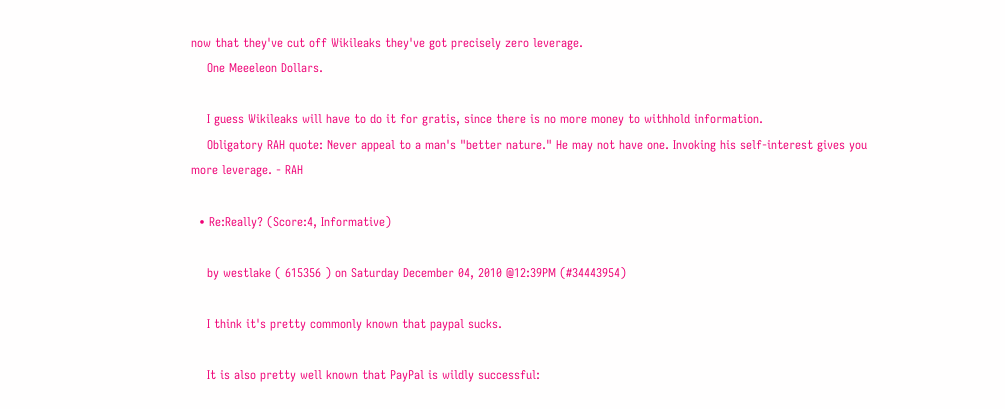now that they've cut off Wikileaks they've got precisely zero leverage.
    One Meeeleon Dollars.

    I guess Wikileaks will have to do it for gratis, since there is no more money to withhold information.
    Obligatory RAH quote: Never appeal to a man's "better nature." He may not have one. Invoking his self-interest gives you more leverage. - RAH

  • Re:Really? (Score:4, Informative)

    by westlake ( 615356 ) on Saturday December 04, 2010 @12:39PM (#34443954)

    I think it's pretty commonly known that paypal sucks.

    It is also pretty well known that PayPal is wildly successful: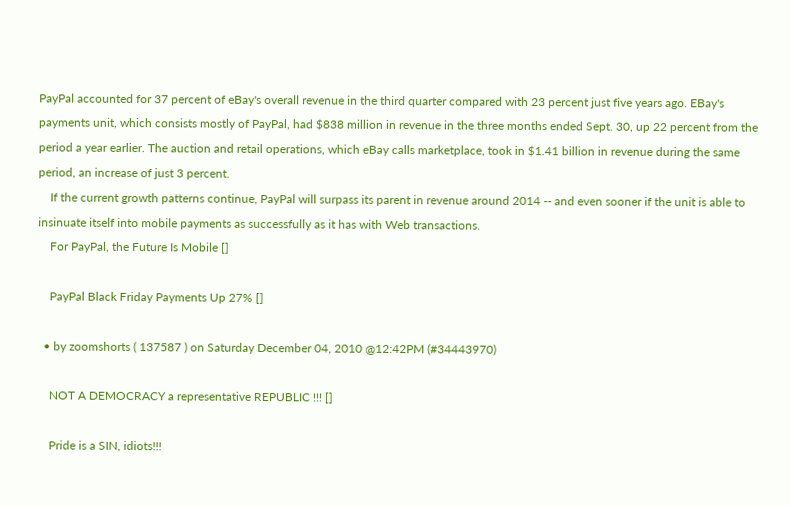PayPal accounted for 37 percent of eBay's overall revenue in the third quarter compared with 23 percent just five years ago. EBay's payments unit, which consists mostly of PayPal, had $838 million in revenue in the three months ended Sept. 30, up 22 percent from the period a year earlier. The auction and retail operations, which eBay calls marketplace, took in $1.41 billion in revenue during the same period, an increase of just 3 percent.
    If the current growth patterns continue, PayPal will surpass its parent in revenue around 2014 -- and even sooner if the unit is able to insinuate itself into mobile payments as successfully as it has with Web transactions.
    For PayPal, the Future Is Mobile []

    PayPal Black Friday Payments Up 27% []

  • by zoomshorts ( 137587 ) on Saturday December 04, 2010 @12:42PM (#34443970)

    NOT A DEMOCRACY a representative REPUBLIC !!! []

    Pride is a SIN, idiots!!!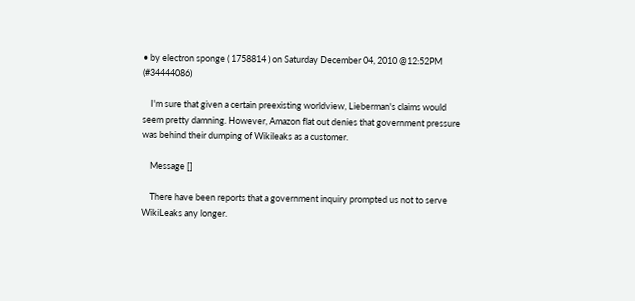• by electron sponge ( 1758814 ) on Saturday December 04, 2010 @12:52PM (#34444086)

    I'm sure that given a certain preexisting worldview, Lieberman's claims would seem pretty damning. However, Amazon flat out denies that government pressure was behind their dumping of Wikileaks as a customer.

    Message []

    There have been reports that a government inquiry prompted us not to serve WikiLeaks any longer.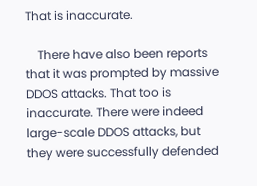That is inaccurate.

    There have also been reports that it was prompted by massive DDOS attacks. That too is inaccurate. There were indeed large-scale DDOS attacks, but they were successfully defended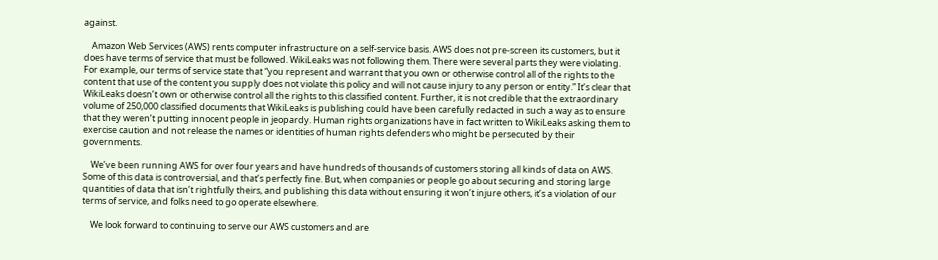against.

    Amazon Web Services (AWS) rents computer infrastructure on a self-service basis. AWS does not pre-screen its customers, but it does have terms of service that must be followed. WikiLeaks was not following them. There were several parts they were violating. For example, our terms of service state that “you represent and warrant that you own or otherwise control all of the rights to the content that use of the content you supply does not violate this policy and will not cause injury to any person or entity.” It’s clear that WikiLeaks doesn’t own or otherwise control all the rights to this classified content. Further, it is not credible that the extraordinary volume of 250,000 classified documents that WikiLeaks is publishing could have been carefully redacted in such a way as to ensure that they weren’t putting innocent people in jeopardy. Human rights organizations have in fact written to WikiLeaks asking them to exercise caution and not release the names or identities of human rights defenders who might be persecuted by their governments.

    We’ve been running AWS for over four years and have hundreds of thousands of customers storing all kinds of data on AWS. Some of this data is controversial, and that’s perfectly fine. But, when companies or people go about securing and storing large quantities of data that isn’t rightfully theirs, and publishing this data without ensuring it won’t injure others, it’s a violation of our terms of service, and folks need to go operate elsewhere.

    We look forward to continuing to serve our AWS customers and are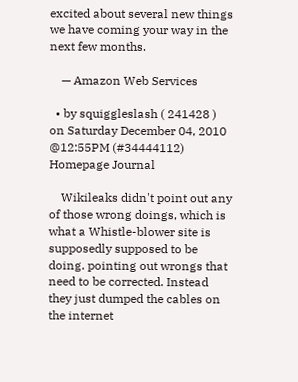excited about several new things we have coming your way in the next few months.

    — Amazon Web Services

  • by squiggleslash ( 241428 ) on Saturday December 04, 2010 @12:55PM (#34444112) Homepage Journal

    Wikileaks didn't point out any of those wrong doings, which is what a Whistle-blower site is supposedly supposed to be doing. pointing out wrongs that need to be corrected. Instead they just dumped the cables on the internet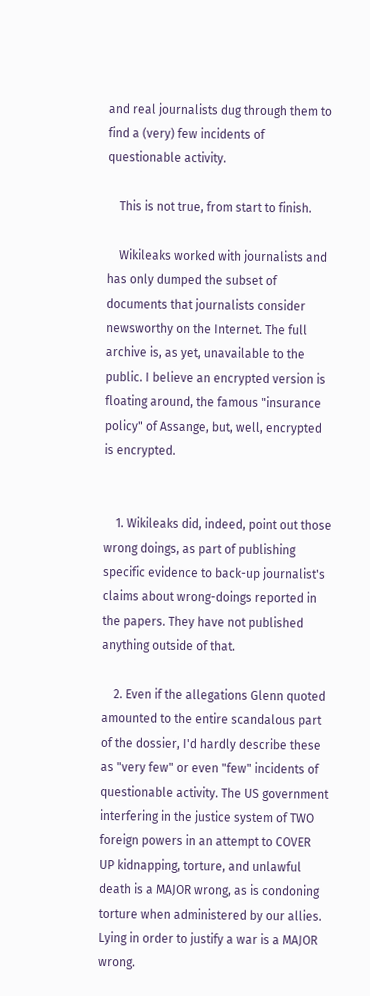and real journalists dug through them to find a (very) few incidents of questionable activity.

    This is not true, from start to finish.

    Wikileaks worked with journalists and has only dumped the subset of documents that journalists consider newsworthy on the Internet. The full archive is, as yet, unavailable to the public. I believe an encrypted version is floating around, the famous "insurance policy" of Assange, but, well, encrypted is encrypted.


    1. Wikileaks did, indeed, point out those wrong doings, as part of publishing specific evidence to back-up journalist's claims about wrong-doings reported in the papers. They have not published anything outside of that.

    2. Even if the allegations Glenn quoted amounted to the entire scandalous part of the dossier, I'd hardly describe these as "very few" or even "few" incidents of questionable activity. The US government interfering in the justice system of TWO foreign powers in an attempt to COVER UP kidnapping, torture, and unlawful death is a MAJOR wrong, as is condoning torture when administered by our allies. Lying in order to justify a war is a MAJOR wrong.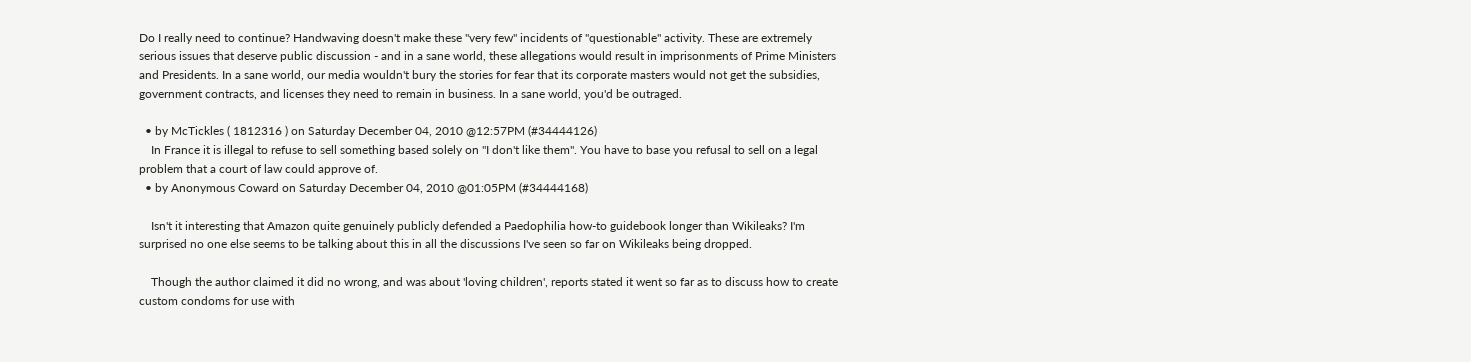Do I really need to continue? Handwaving doesn't make these "very few" incidents of "questionable" activity. These are extremely serious issues that deserve public discussion - and in a sane world, these allegations would result in imprisonments of Prime Ministers and Presidents. In a sane world, our media wouldn't bury the stories for fear that its corporate masters would not get the subsidies, government contracts, and licenses they need to remain in business. In a sane world, you'd be outraged.

  • by McTickles ( 1812316 ) on Saturday December 04, 2010 @12:57PM (#34444126)
    In France it is illegal to refuse to sell something based solely on "I don't like them". You have to base you refusal to sell on a legal problem that a court of law could approve of.
  • by Anonymous Coward on Saturday December 04, 2010 @01:05PM (#34444168)

    Isn't it interesting that Amazon quite genuinely publicly defended a Paedophilia how-to guidebook longer than Wikileaks? I'm surprised no one else seems to be talking about this in all the discussions I've seen so far on Wikileaks being dropped.

    Though the author claimed it did no wrong, and was about 'loving children', reports stated it went so far as to discuss how to create custom condoms for use with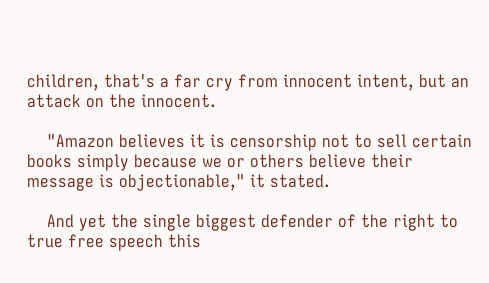children, that's a far cry from innocent intent, but an attack on the innocent.

    "Amazon believes it is censorship not to sell certain books simply because we or others believe their message is objectionable," it stated.

    And yet the single biggest defender of the right to true free speech this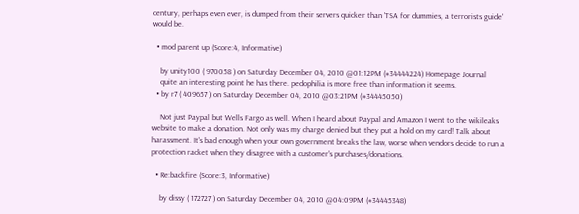century, perhaps even ever, is dumped from their servers quicker than 'TSA for dummies, a terrorists guide' would be.

  • mod parent up (Score:4, Informative)

    by unity100 ( 970058 ) on Saturday December 04, 2010 @01:12PM (#34444224) Homepage Journal
    quite an interesting point he has there. pedophilia is more free than information it seems.
  • by r7 ( 409657 ) on Saturday December 04, 2010 @03:21PM (#34445050)

    Not just Paypal but Wells Fargo as well. When I heard about Paypal and Amazon I went to the wikileaks website to make a donation. Not only was my charge denied but they put a hold on my card! Talk about harassment. It's bad enough when your own government breaks the law, worse when vendors decide to run a protection racket when they disagree with a customer's purchases/donations.

  • Re:backfire (Score:3, Informative)

    by dissy ( 172727 ) on Saturday December 04, 2010 @04:09PM (#34445348)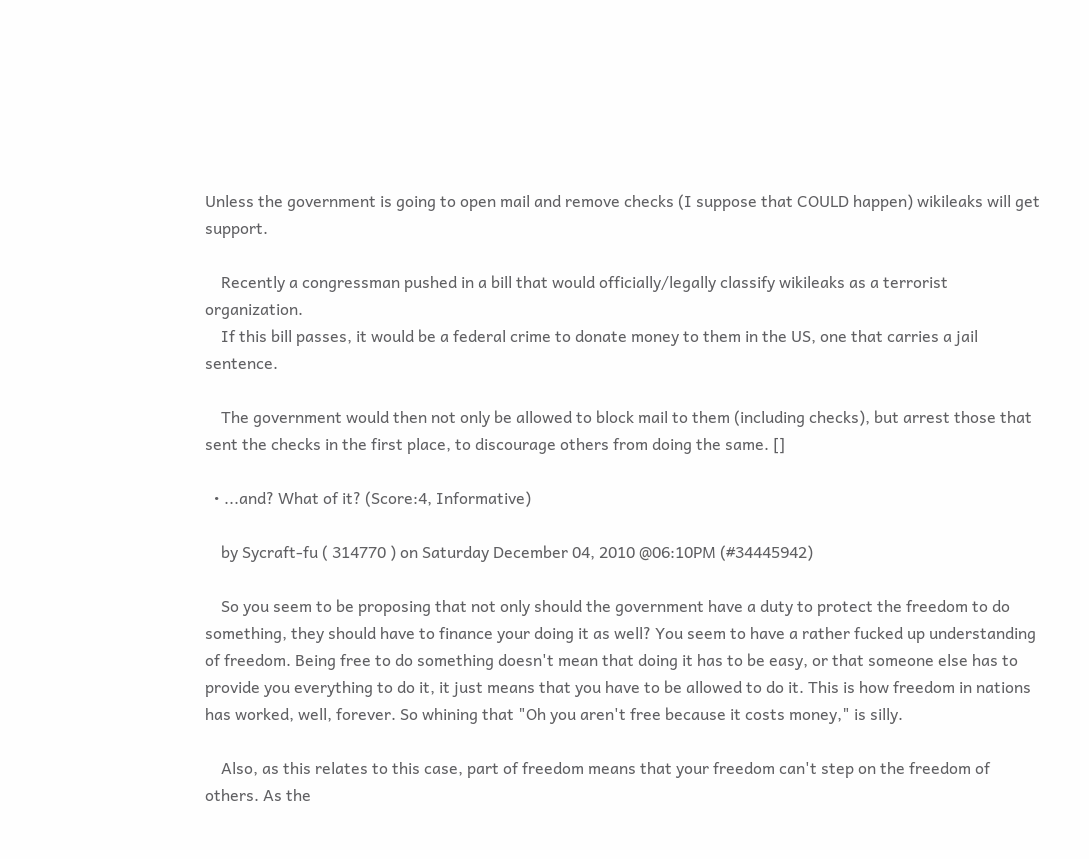Unless the government is going to open mail and remove checks (I suppose that COULD happen) wikileaks will get support.

    Recently a congressman pushed in a bill that would officially/legally classify wikileaks as a terrorist organization.
    If this bill passes, it would be a federal crime to donate money to them in the US, one that carries a jail sentence.

    The government would then not only be allowed to block mail to them (including checks), but arrest those that sent the checks in the first place, to discourage others from doing the same. []

  • ...and? What of it? (Score:4, Informative)

    by Sycraft-fu ( 314770 ) on Saturday December 04, 2010 @06:10PM (#34445942)

    So you seem to be proposing that not only should the government have a duty to protect the freedom to do something, they should have to finance your doing it as well? You seem to have a rather fucked up understanding of freedom. Being free to do something doesn't mean that doing it has to be easy, or that someone else has to provide you everything to do it, it just means that you have to be allowed to do it. This is how freedom in nations has worked, well, forever. So whining that "Oh you aren't free because it costs money," is silly.

    Also, as this relates to this case, part of freedom means that your freedom can't step on the freedom of others. As the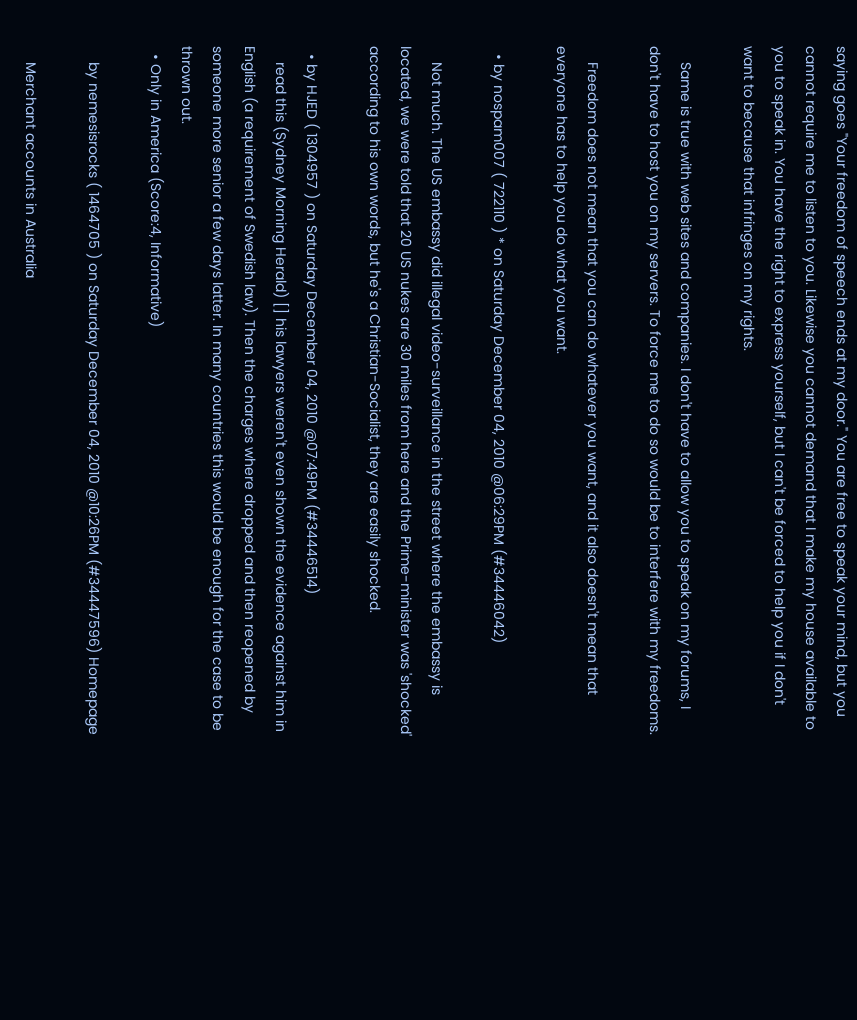saying goes "Your freedom of speech ends at my door." You are free to speak your mind, but you cannot require me to listen to you. Likewise you cannot demand that I make my house available to you to speak in. You have the right to express yourself, but I can't be forced to help you if I don't want to because that infringes on my rights.

    Same is true with web sites and companies. I don't have to allow you to speak on my forums, I don't have to host you on my servers. To force me to do so would be to interfere with my freedoms.

    Freedom does not mean that you can do whatever you want, and it also doesn't mean that everyone has to help you do what you want.

  • by nospam007 ( 722110 ) * on Saturday December 04, 2010 @06:29PM (#34446042)

    Not much. The US embassy did illegal video-surveillance in the street where the embassy is located, we were told that 20 US nukes are 30 miles from here and the Prime-minister was 'shocked' according to his own words, but he's a Christian-Socialist, they are easily shocked.

  • by HJED ( 1304957 ) on Saturday December 04, 2010 @07:49PM (#34446514)
    read this (Sydney Morning Herald) [] his lawyers weren't even shown the evidence against him in English (a requirement of Swedish law). Then the charges where dropped and then reopened by someone more senior a few days latter. In many countries this would be enough for the case to be thrown out.
  • Only in America (Score:4, Informative)

    by nemesisrocks ( 1464705 ) on Saturday December 04, 2010 @10:26PM (#34447596) Homepage

    Merchant accounts in Australia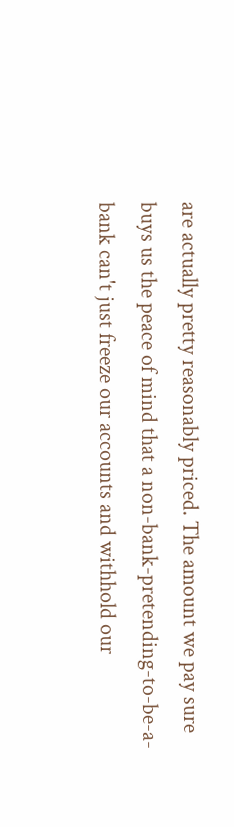are actually pretty reasonably priced. The amount we pay sure buys us the peace of mind that a non-bank-pretending-to-be-a-bank can't just freeze our accounts and withhold our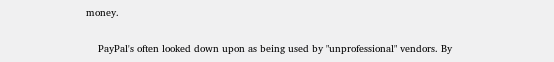money.

    PayPal's often looked down upon as being used by "unprofessional" vendors. By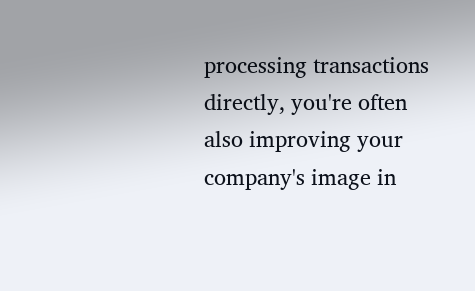processing transactions directly, you're often also improving your company's image in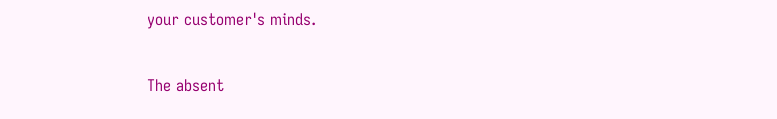your customer's minds.

The absent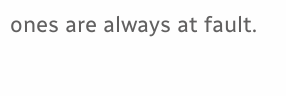ones are always at fault.